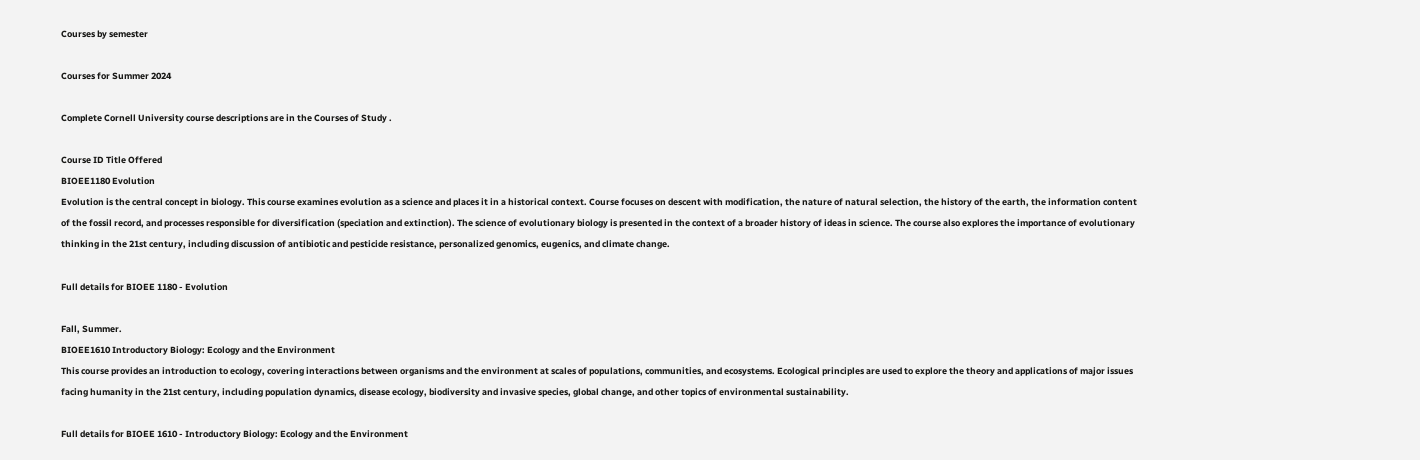Courses by semester

Courses for Summer 2024

Complete Cornell University course descriptions are in the Courses of Study .

Course ID Title Offered
BIOEE1180 Evolution
Evolution is the central concept in biology. This course examines evolution as a science and places it in a historical context. Course focuses on descent with modification, the nature of natural selection, the history of the earth, the information content of the fossil record, and processes responsible for diversification (speciation and extinction). The science of evolutionary biology is presented in the context of a broader history of ideas in science. The course also explores the importance of evolutionary thinking in the 21st century, including discussion of antibiotic and pesticide resistance, personalized genomics, eugenics, and climate change.

Full details for BIOEE 1180 - Evolution

Fall, Summer.
BIOEE1610 Introductory Biology: Ecology and the Environment
This course provides an introduction to ecology, covering interactions between organisms and the environment at scales of populations, communities, and ecosystems. Ecological principles are used to explore the theory and applications of major issues facing humanity in the 21st century, including population dynamics, disease ecology, biodiversity and invasive species, global change, and other topics of environmental sustainability.

Full details for BIOEE 1610 - Introductory Biology: Ecology and the Environment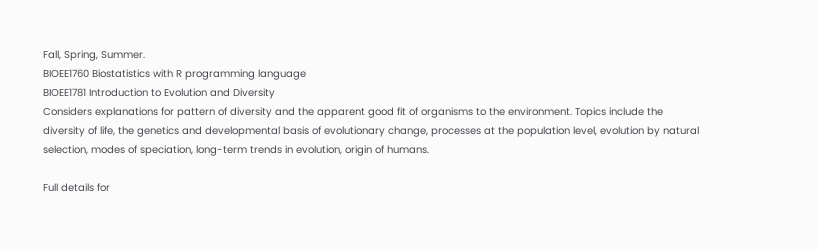Fall, Spring, Summer.
BIOEE1760 Biostatistics with R programming language
BIOEE1781 Introduction to Evolution and Diversity
Considers explanations for pattern of diversity and the apparent good fit of organisms to the environment. Topics include the diversity of life, the genetics and developmental basis of evolutionary change, processes at the population level, evolution by natural selection, modes of speciation, long-term trends in evolution, origin of humans.

Full details for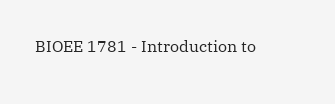BIOEE 1781 - Introduction to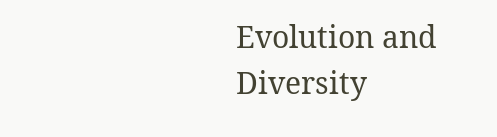Evolution and Diversity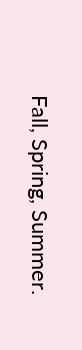Fall, Spring, Summer.